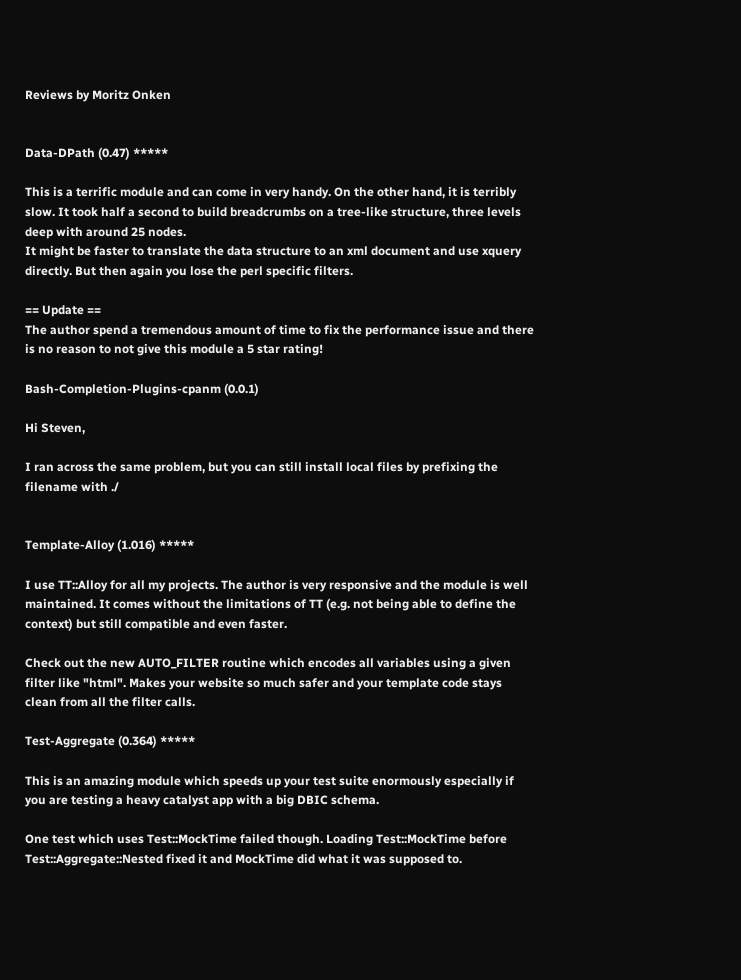Reviews by Moritz Onken


Data-DPath (0.47) *****

This is a terrific module and can come in very handy. On the other hand, it is terribly slow. It took half a second to build breadcrumbs on a tree-like structure, three levels deep with around 25 nodes.
It might be faster to translate the data structure to an xml document and use xquery directly. But then again you lose the perl specific filters.

== Update ==
The author spend a tremendous amount of time to fix the performance issue and there is no reason to not give this module a 5 star rating!

Bash-Completion-Plugins-cpanm (0.0.1)

Hi Steven,

I ran across the same problem, but you can still install local files by prefixing the filename with ./


Template-Alloy (1.016) *****

I use TT::Alloy for all my projects. The author is very responsive and the module is well maintained. It comes without the limitations of TT (e.g. not being able to define the context) but still compatible and even faster.

Check out the new AUTO_FILTER routine which encodes all variables using a given filter like "html". Makes your website so much safer and your template code stays clean from all the filter calls.

Test-Aggregate (0.364) *****

This is an amazing module which speeds up your test suite enormously especially if you are testing a heavy catalyst app with a big DBIC schema.

One test which uses Test::MockTime failed though. Loading Test::MockTime before Test::Aggregate::Nested fixed it and MockTime did what it was supposed to.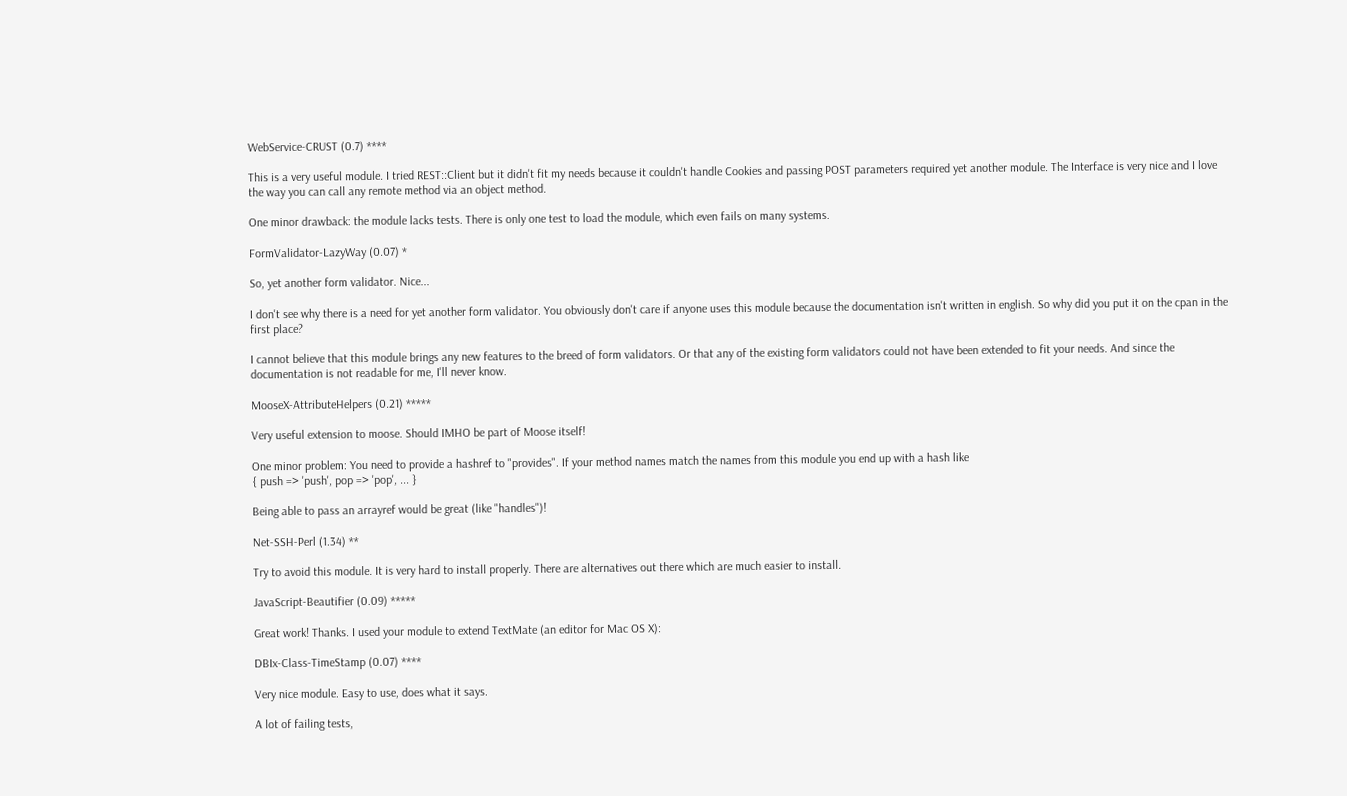WebService-CRUST (0.7) ****

This is a very useful module. I tried REST::Client but it didn't fit my needs because it couldn't handle Cookies and passing POST parameters required yet another module. The Interface is very nice and I love the way you can call any remote method via an object method.

One minor drawback: the module lacks tests. There is only one test to load the module, which even fails on many systems.

FormValidator-LazyWay (0.07) *

So, yet another form validator. Nice...

I don't see why there is a need for yet another form validator. You obviously don't care if anyone uses this module because the documentation isn't written in english. So why did you put it on the cpan in the first place?

I cannot believe that this module brings any new features to the breed of form validators. Or that any of the existing form validators could not have been extended to fit your needs. And since the documentation is not readable for me, I'll never know.

MooseX-AttributeHelpers (0.21) *****

Very useful extension to moose. Should IMHO be part of Moose itself!

One minor problem: You need to provide a hashref to "provides". If your method names match the names from this module you end up with a hash like
{ push => 'push', pop => 'pop', ... }

Being able to pass an arrayref would be great (like "handles")!

Net-SSH-Perl (1.34) **

Try to avoid this module. It is very hard to install properly. There are alternatives out there which are much easier to install.

JavaScript-Beautifier (0.09) *****

Great work! Thanks. I used your module to extend TextMate (an editor for Mac OS X):

DBIx-Class-TimeStamp (0.07) ****

Very nice module. Easy to use, does what it says.

A lot of failing tests,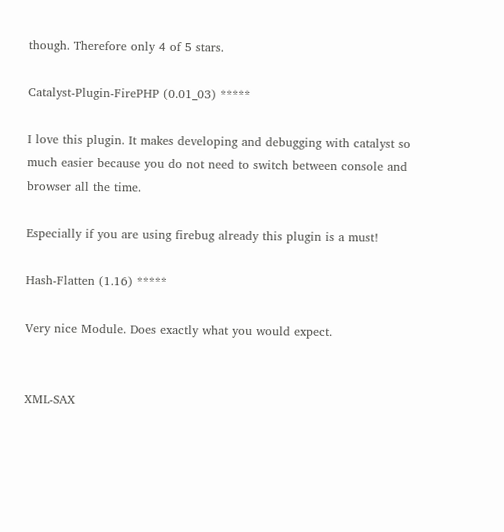though. Therefore only 4 of 5 stars.

Catalyst-Plugin-FirePHP (0.01_03) *****

I love this plugin. It makes developing and debugging with catalyst so much easier because you do not need to switch between console and browser all the time.

Especially if you are using firebug already this plugin is a must!

Hash-Flatten (1.16) *****

Very nice Module. Does exactly what you would expect.


XML-SAX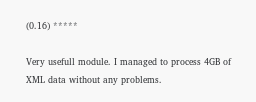(0.16) *****

Very usefull module. I managed to process 4GB of XML data without any problems.